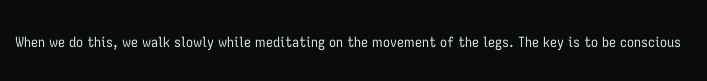When we do this, we walk slowly while meditating on the movement of the legs. The key is to be conscious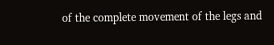of the complete movement of the legs and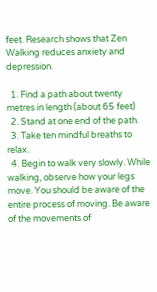feet. Research shows that Zen Walking reduces anxiety and depression.

  1. Find a path about twenty metres in length (about 65 feet)
  2. Stand at one end of the path.
  3. Take ten mindful breaths to relax.
  4. Begin to walk very slowly. While walking, observe how your legs move. You should be aware of the entire process of moving. Be aware of the movements of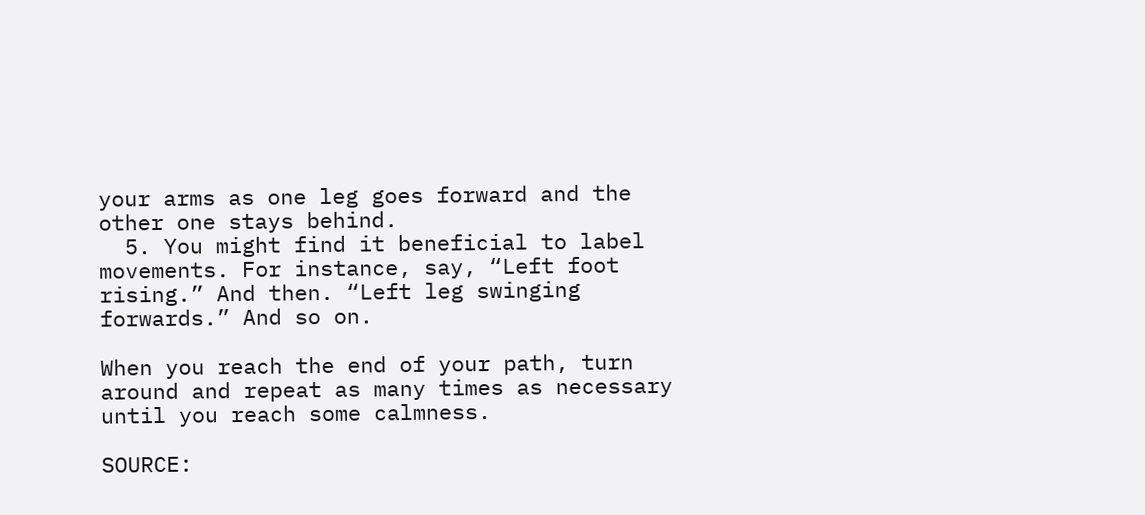your arms as one leg goes forward and the other one stays behind.
  5. You might find it beneficial to label movements. For instance, say, “Left foot rising.” And then. “Left leg swinging forwards.” And so on.

When you reach the end of your path, turn around and repeat as many times as necessary until you reach some calmness.

SOURCE: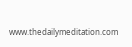www.thedailymeditation.com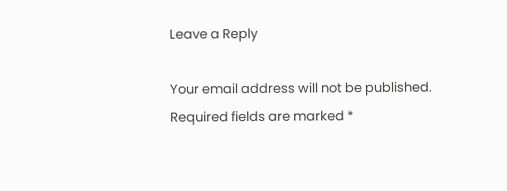Leave a Reply

Your email address will not be published. Required fields are marked *